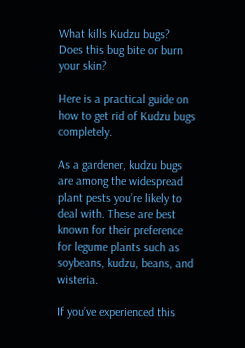What kills Kudzu bugs? Does this bug bite or burn your skin?

Here is a practical guide on how to get rid of Kudzu bugs completely.

As a gardener, kudzu bugs are among the widespread plant pests you’re likely to deal with. These are best known for their preference for legume plants such as soybeans, kudzu, beans, and wisteria.

If you’ve experienced this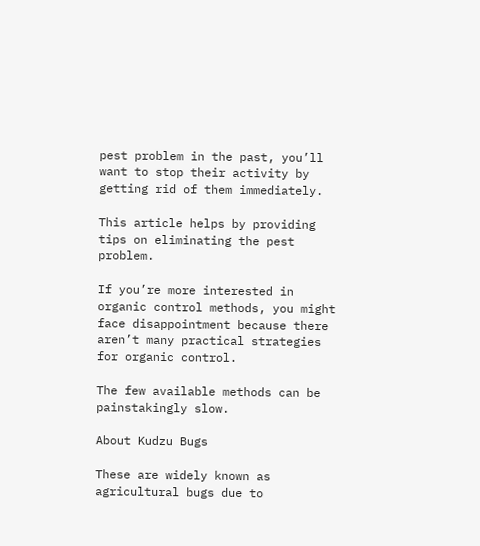pest problem in the past, you’ll want to stop their activity by getting rid of them immediately.

This article helps by providing tips on eliminating the pest problem.

If you’re more interested in organic control methods, you might face disappointment because there aren’t many practical strategies for organic control.

The few available methods can be painstakingly slow.

About Kudzu Bugs

These are widely known as agricultural bugs due to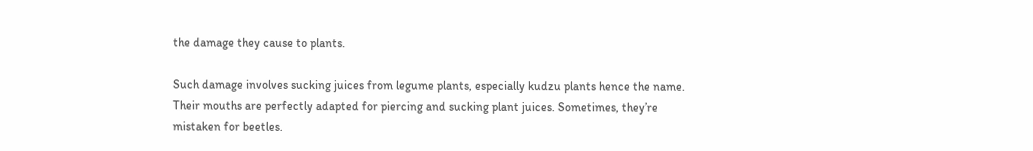the damage they cause to plants.

Such damage involves sucking juices from legume plants, especially kudzu plants hence the name. Their mouths are perfectly adapted for piercing and sucking plant juices. Sometimes, they’re mistaken for beetles.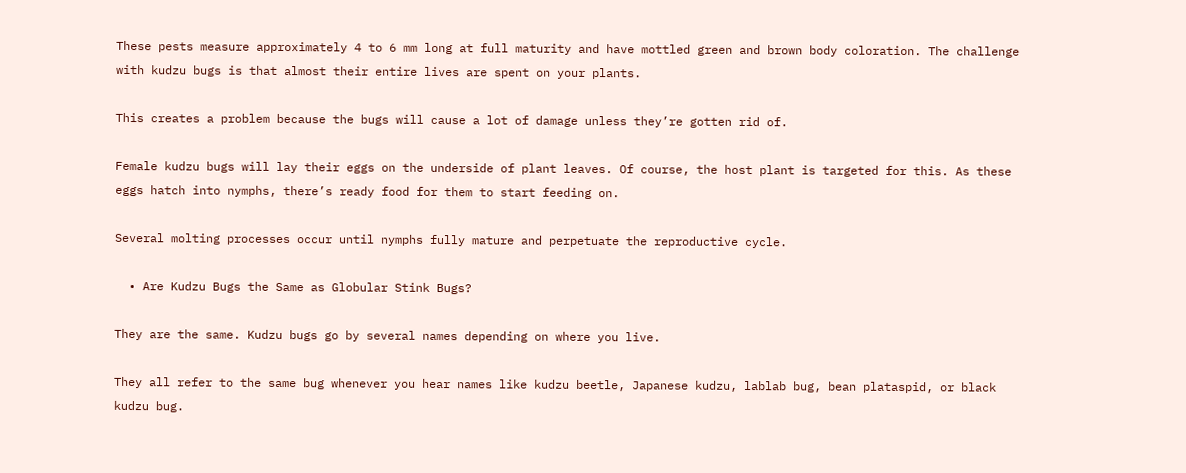These pests measure approximately 4 to 6 mm long at full maturity and have mottled green and brown body coloration. The challenge with kudzu bugs is that almost their entire lives are spent on your plants.

This creates a problem because the bugs will cause a lot of damage unless they’re gotten rid of.

Female kudzu bugs will lay their eggs on the underside of plant leaves. Of course, the host plant is targeted for this. As these eggs hatch into nymphs, there’s ready food for them to start feeding on.

Several molting processes occur until nymphs fully mature and perpetuate the reproductive cycle.

  • Are Kudzu Bugs the Same as Globular Stink Bugs?

They are the same. Kudzu bugs go by several names depending on where you live.

They all refer to the same bug whenever you hear names like kudzu beetle, Japanese kudzu, lablab bug, bean plataspid, or black kudzu bug.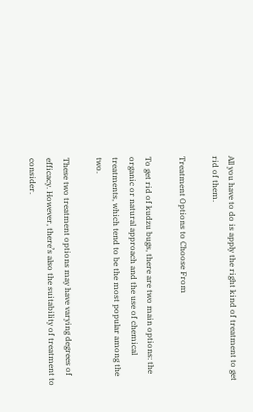All you have to do is apply the right kind of treatment to get rid of them.

Treatment Options to Choose From

To get rid of kudzu bugs, there are two main options: the organic or natural approach and the use of chemical treatments, which tend to be the most popular among the two.

These two treatment options may have varying degrees of efficacy. However, there’s also the suitability of treatment to consider.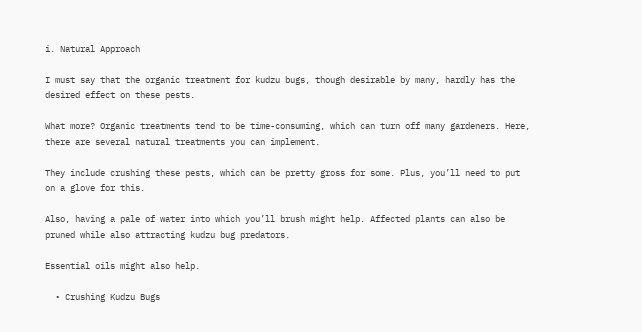i. Natural Approach

I must say that the organic treatment for kudzu bugs, though desirable by many, hardly has the desired effect on these pests.

What more? Organic treatments tend to be time-consuming, which can turn off many gardeners. Here, there are several natural treatments you can implement.

They include crushing these pests, which can be pretty gross for some. Plus, you’ll need to put on a glove for this.

Also, having a pale of water into which you’ll brush might help. Affected plants can also be pruned while also attracting kudzu bug predators.

Essential oils might also help.

  • Crushing Kudzu Bugs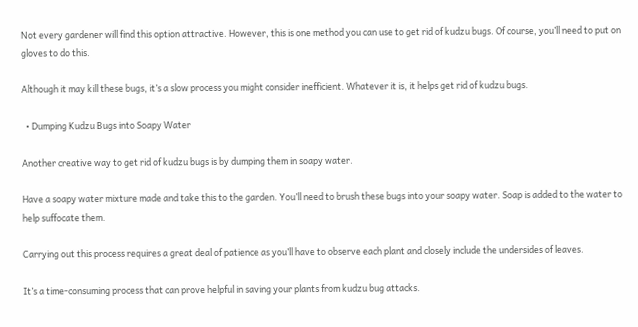Not every gardener will find this option attractive. However, this is one method you can use to get rid of kudzu bugs. Of course, you’ll need to put on gloves to do this.

Although it may kill these bugs, it’s a slow process you might consider inefficient. Whatever it is, it helps get rid of kudzu bugs.

  • Dumping Kudzu Bugs into Soapy Water

Another creative way to get rid of kudzu bugs is by dumping them in soapy water.

Have a soapy water mixture made and take this to the garden. You’ll need to brush these bugs into your soapy water. Soap is added to the water to help suffocate them.

Carrying out this process requires a great deal of patience as you’ll have to observe each plant and closely include the undersides of leaves.

It’s a time-consuming process that can prove helpful in saving your plants from kudzu bug attacks.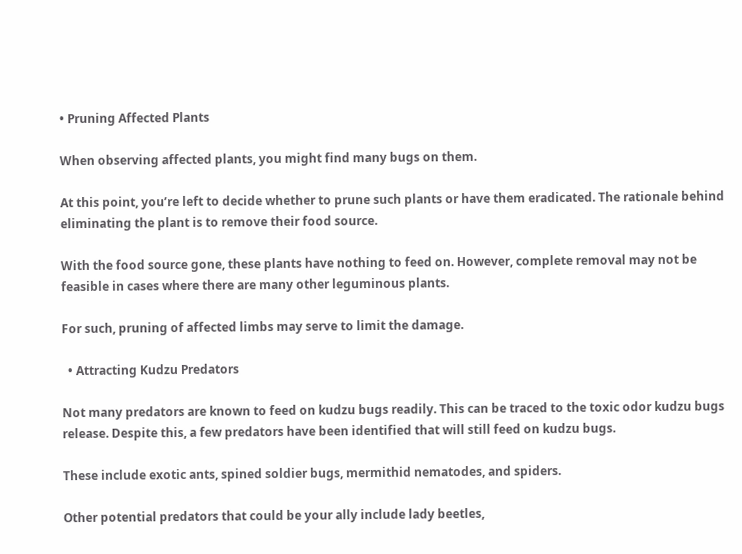• Pruning Affected Plants

When observing affected plants, you might find many bugs on them.

At this point, you’re left to decide whether to prune such plants or have them eradicated. The rationale behind eliminating the plant is to remove their food source.

With the food source gone, these plants have nothing to feed on. However, complete removal may not be feasible in cases where there are many other leguminous plants.

For such, pruning of affected limbs may serve to limit the damage.

  • Attracting Kudzu Predators

Not many predators are known to feed on kudzu bugs readily. This can be traced to the toxic odor kudzu bugs release. Despite this, a few predators have been identified that will still feed on kudzu bugs.

These include exotic ants, spined soldier bugs, mermithid nematodes, and spiders.

Other potential predators that could be your ally include lady beetles,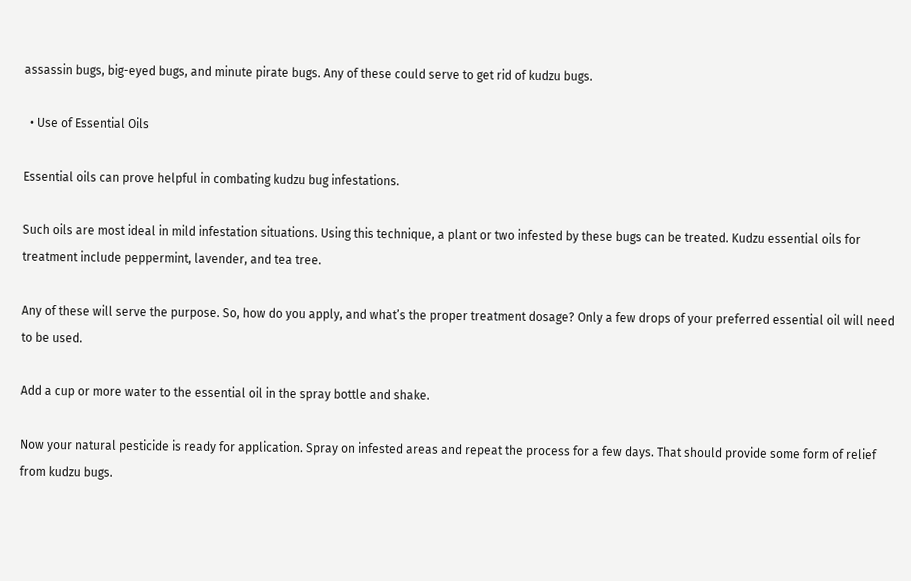assassin bugs, big-eyed bugs, and minute pirate bugs. Any of these could serve to get rid of kudzu bugs.

  • Use of Essential Oils

Essential oils can prove helpful in combating kudzu bug infestations.

Such oils are most ideal in mild infestation situations. Using this technique, a plant or two infested by these bugs can be treated. Kudzu essential oils for treatment include peppermint, lavender, and tea tree.

Any of these will serve the purpose. So, how do you apply, and what’s the proper treatment dosage? Only a few drops of your preferred essential oil will need to be used.

Add a cup or more water to the essential oil in the spray bottle and shake.

Now your natural pesticide is ready for application. Spray on infested areas and repeat the process for a few days. That should provide some form of relief from kudzu bugs.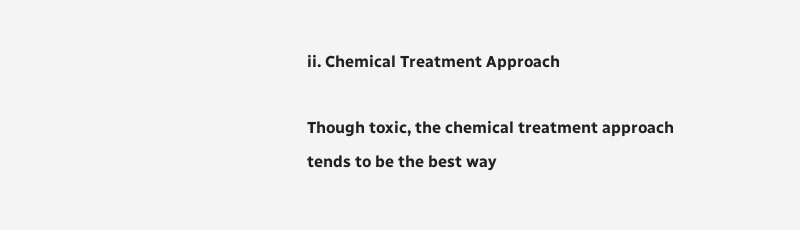ii. Chemical Treatment Approach

Though toxic, the chemical treatment approach tends to be the best way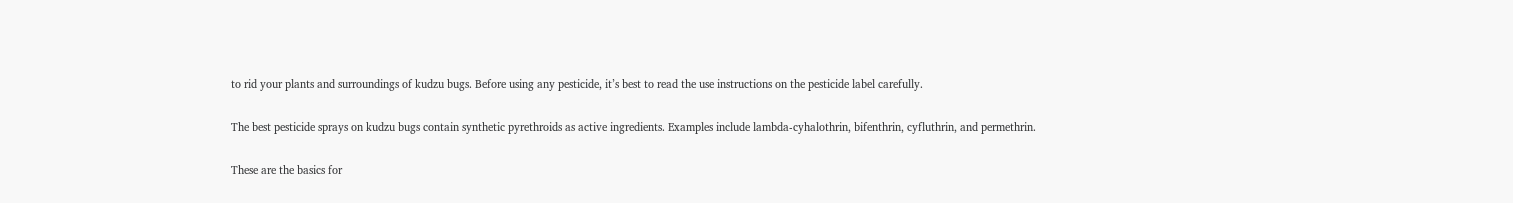to rid your plants and surroundings of kudzu bugs. Before using any pesticide, it’s best to read the use instructions on the pesticide label carefully.

The best pesticide sprays on kudzu bugs contain synthetic pyrethroids as active ingredients. Examples include lambda-cyhalothrin, bifenthrin, cyfluthrin, and permethrin.

These are the basics for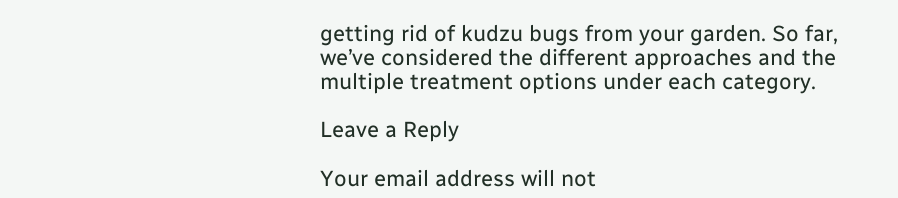getting rid of kudzu bugs from your garden. So far, we’ve considered the different approaches and the multiple treatment options under each category.

Leave a Reply

Your email address will not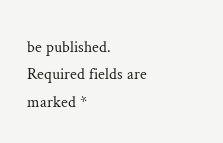be published. Required fields are marked *